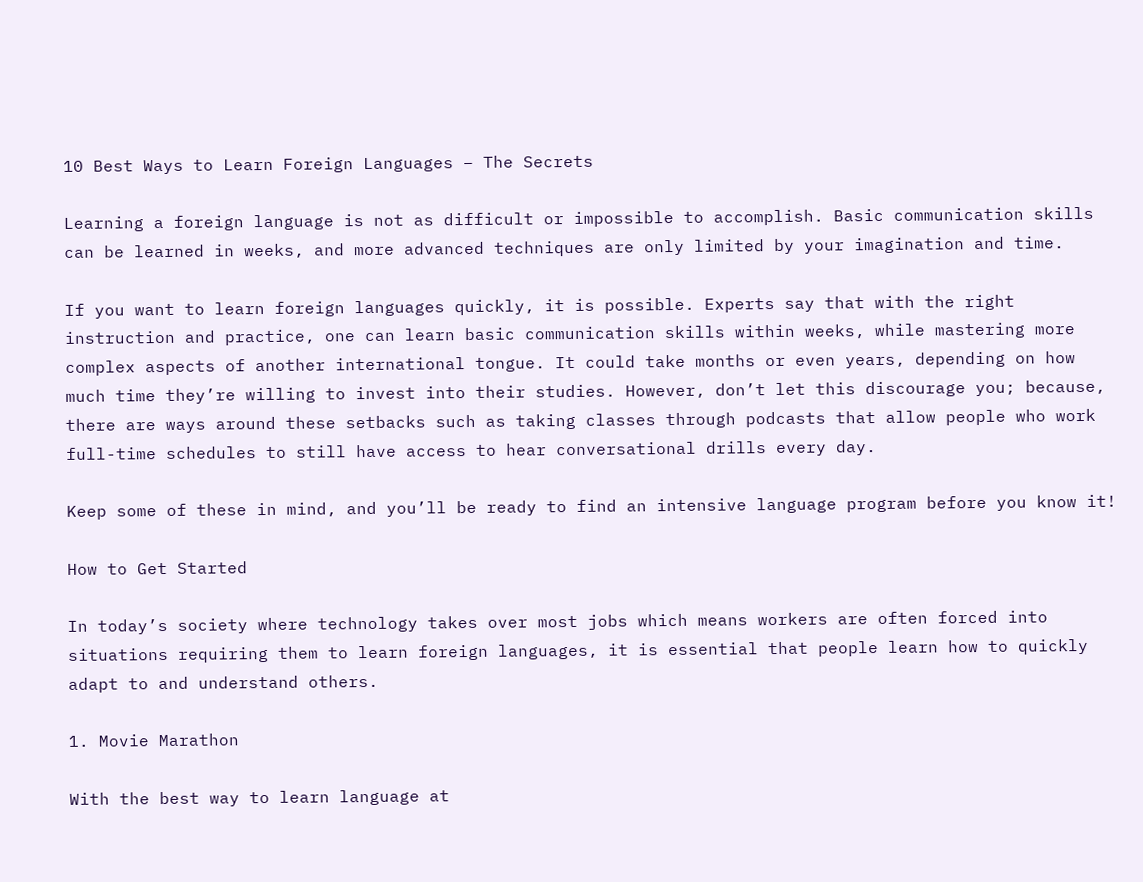10 Best Ways to Learn Foreign Languages – The Secrets

Learning a foreign language is not as difficult or impossible to accomplish. Basic communication skills can be learned in weeks, and more advanced techniques are only limited by your imagination and time.

If you want to learn foreign languages quickly, it is possible. Experts say that with the right instruction and practice, one can learn basic communication skills within weeks, while mastering more complex aspects of another international tongue. It could take months or even years, depending on how much time they’re willing to invest into their studies. However, don’t let this discourage you; because, there are ways around these setbacks such as taking classes through podcasts that allow people who work full-time schedules to still have access to hear conversational drills every day.

Keep some of these in mind, and you’ll be ready to find an intensive language program before you know it!

How to Get Started

In today’s society where technology takes over most jobs which means workers are often forced into situations requiring them to learn foreign languages, it is essential that people learn how to quickly adapt to and understand others.

1. Movie Marathon

With the best way to learn language at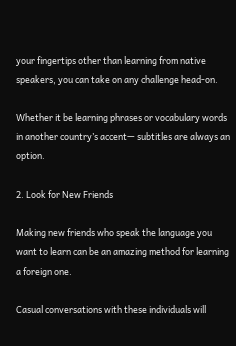your fingertips other than learning from native speakers, you can take on any challenge head-on.

Whether it be learning phrases or vocabulary words in another country’s accent— subtitles are always an option.

2. Look for New Friends

Making new friends who speak the language you want to learn can be an amazing method for learning a foreign one.

Casual conversations with these individuals will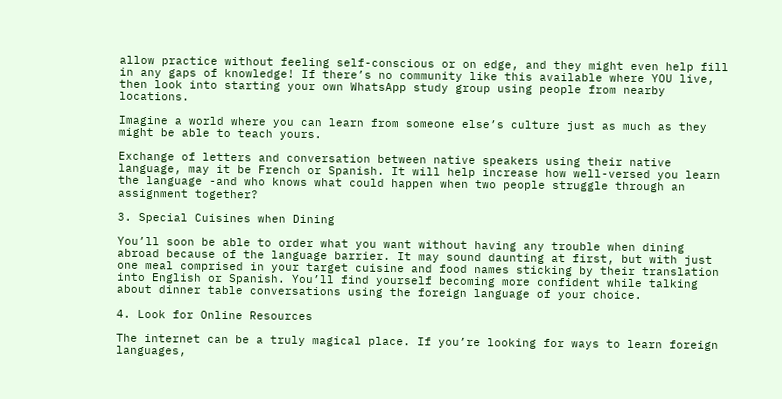allow practice without feeling self-conscious or on edge, and they might even help fill in any gaps of knowledge! If there’s no community like this available where YOU live, then look into starting your own WhatsApp study group using people from nearby locations.

Imagine a world where you can learn from someone else’s culture just as much as they might be able to teach yours.

Exchange of letters and conversation between native speakers using their native language, may it be French or Spanish. It will help increase how well-versed you learn the language -and who knows what could happen when two people struggle through an assignment together?

3. Special Cuisines when Dining

You’ll soon be able to order what you want without having any trouble when dining abroad because of the language barrier. It may sound daunting at first, but with just one meal comprised in your target cuisine and food names sticking by their translation into English or Spanish. You’ll find yourself becoming more confident while talking about dinner table conversations using the foreign language of your choice.

4. Look for Online Resources

The internet can be a truly magical place. If you’re looking for ways to learn foreign languages,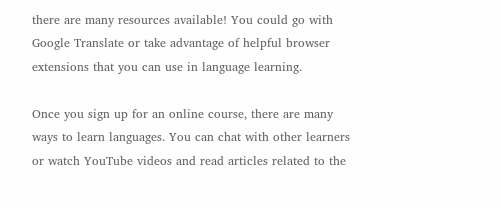there are many resources available! You could go with Google Translate or take advantage of helpful browser extensions that you can use in language learning.

Once you sign up for an online course, there are many ways to learn languages. You can chat with other learners or watch YouTube videos and read articles related to the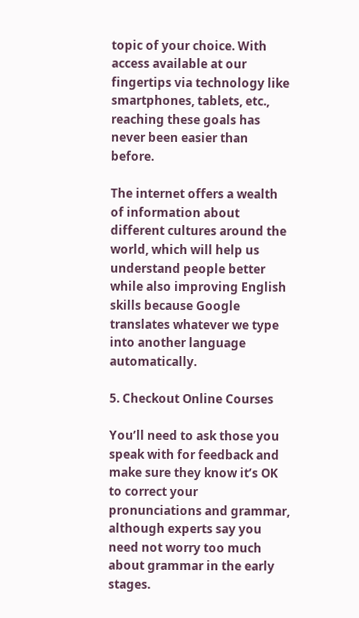topic of your choice. With access available at our fingertips via technology like smartphones, tablets, etc., reaching these goals has never been easier than before.

The internet offers a wealth of information about different cultures around the world, which will help us understand people better while also improving English skills because Google translates whatever we type into another language automatically.

5. Checkout Online Courses

You’ll need to ask those you speak with for feedback and make sure they know it’s OK to correct your pronunciations and grammar, although experts say you need not worry too much about grammar in the early stages.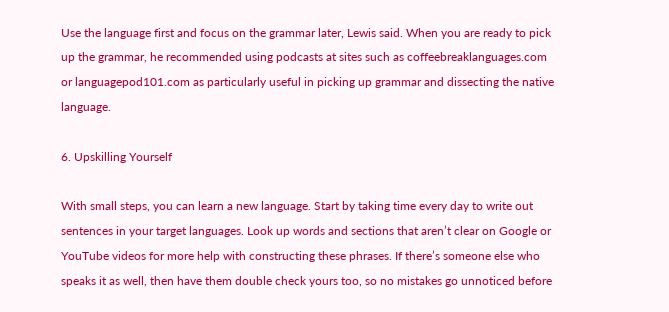Use the language first and focus on the grammar later, Lewis said. When you are ready to pick up the grammar, he recommended using podcasts at sites such as coffeebreaklanguages.com or languagepod101.com as particularly useful in picking up grammar and dissecting the native language.

6. Upskilling Yourself

With small steps, you can learn a new language. Start by taking time every day to write out sentences in your target languages. Look up words and sections that aren’t clear on Google or YouTube videos for more help with constructing these phrases. If there’s someone else who speaks it as well, then have them double check yours too, so no mistakes go unnoticed before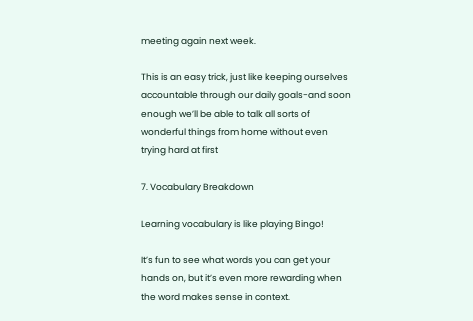meeting again next week.

This is an easy trick, just like keeping ourselves accountable through our daily goals-and soon enough we’ll be able to talk all sorts of wonderful things from home without even trying hard at first

7. Vocabulary Breakdown

Learning vocabulary is like playing Bingo!

It’s fun to see what words you can get your hands on, but it’s even more rewarding when the word makes sense in context.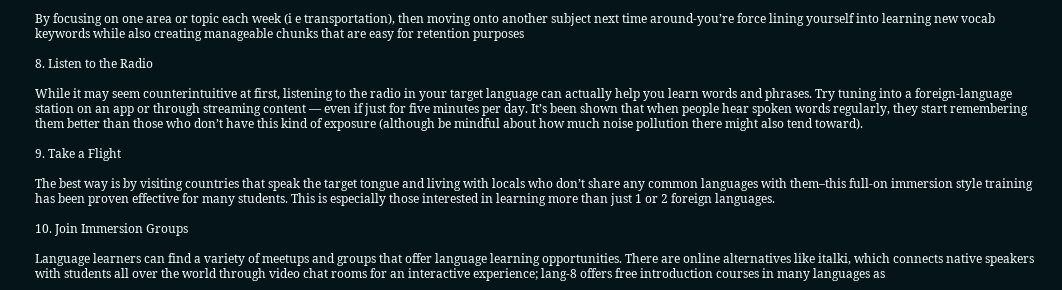By focusing on one area or topic each week (i e transportation), then moving onto another subject next time around-you’re force lining yourself into learning new vocab keywords while also creating manageable chunks that are easy for retention purposes

8. Listen to the Radio

While it may seem counterintuitive at first, listening to the radio in your target language can actually help you learn words and phrases. Try tuning into a foreign-language station on an app or through streaming content — even if just for five minutes per day. It’s been shown that when people hear spoken words regularly, they start remembering them better than those who don’t have this kind of exposure (although be mindful about how much noise pollution there might also tend toward).

9. Take a Flight

The best way is by visiting countries that speak the target tongue and living with locals who don’t share any common languages with them–this full-on immersion style training has been proven effective for many students. This is especially those interested in learning more than just 1 or 2 foreign languages.

10. Join Immersion Groups

Language learners can find a variety of meetups and groups that offer language learning opportunities. There are online alternatives like italki, which connects native speakers with students all over the world through video chat rooms for an interactive experience; lang-8 offers free introduction courses in many languages as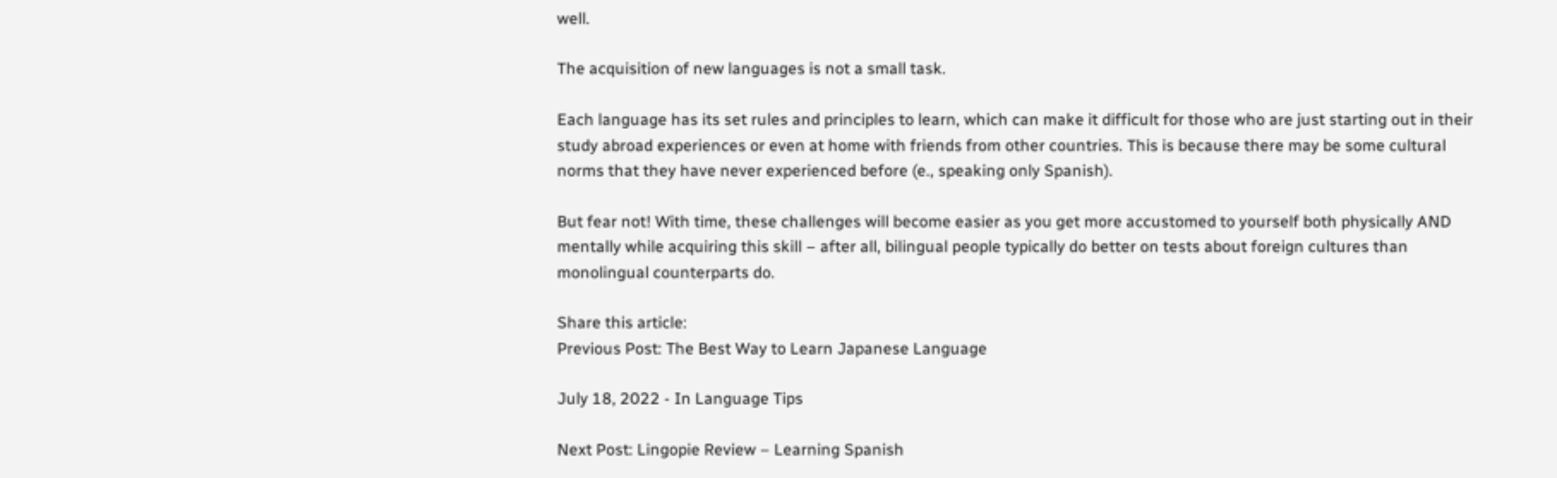well.

The acquisition of new languages is not a small task.

Each language has its set rules and principles to learn, which can make it difficult for those who are just starting out in their study abroad experiences or even at home with friends from other countries. This is because there may be some cultural norms that they have never experienced before (e., speaking only Spanish).

But fear not! With time, these challenges will become easier as you get more accustomed to yourself both physically AND mentally while acquiring this skill – after all, bilingual people typically do better on tests about foreign cultures than monolingual counterparts do.

Share this article:
Previous Post: The Best Way to Learn Japanese Language

July 18, 2022 - In Language Tips

Next Post: Lingopie Review – Learning Spanish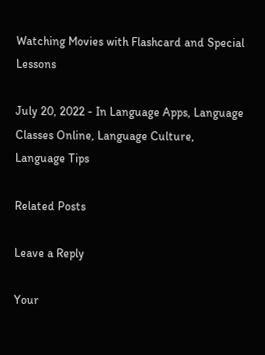Watching Movies with Flashcard and Special Lessons

July 20, 2022 - In Language Apps, Language Classes Online, Language Culture, Language Tips

Related Posts

Leave a Reply

Your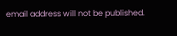email address will not be published.